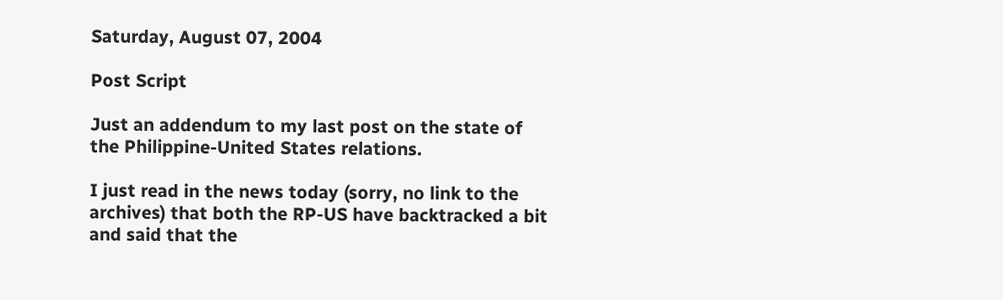Saturday, August 07, 2004

Post Script

Just an addendum to my last post on the state of the Philippine-United States relations.

I just read in the news today (sorry, no link to the archives) that both the RP-US have backtracked a bit and said that the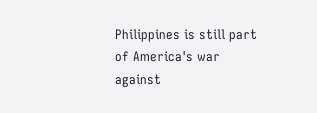Philippines is still part of America's war against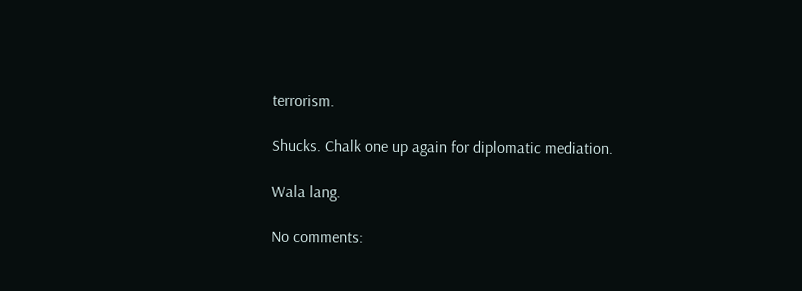terrorism.

Shucks. Chalk one up again for diplomatic mediation.

Wala lang.

No comments: